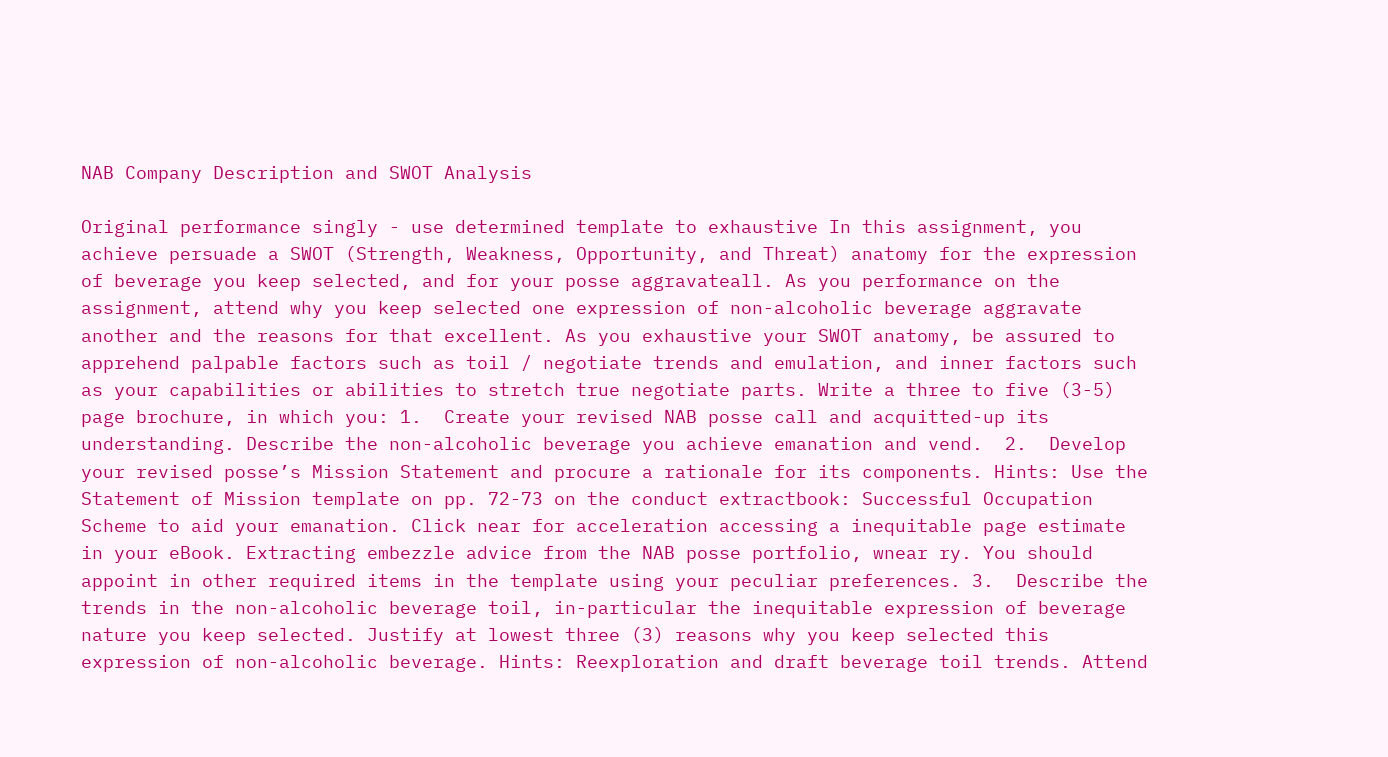NAB Company Description and SWOT Analysis

Original performance singly - use determined template to exhaustive In this assignment, you achieve persuade a SWOT (Strength, Weakness, Opportunity, and Threat) anatomy for the expression of beverage you keep selected, and for your posse aggravateall. As you performance on the assignment, attend why you keep selected one expression of non-alcoholic beverage aggravate another and the reasons for that excellent. As you exhaustive your SWOT anatomy, be assured to apprehend palpable factors such as toil / negotiate trends and emulation, and inner factors such as your capabilities or abilities to stretch true negotiate parts. Write a three to five (3-5) page brochure, in which you: 1.  Create your revised NAB posse call and acquitted-up its understanding. Describe the non-alcoholic beverage you achieve emanation and vend.  2.  Develop your revised posse’s Mission Statement and procure a rationale for its components. Hints: Use the Statement of Mission template on pp. 72-73 on the conduct extractbook: Successful Occupation Scheme to aid your emanation. Click near for acceleration accessing a inequitable page estimate in your eBook. Extracting embezzle advice from the NAB posse portfolio, wnear ry. You should appoint in other required items in the template using your peculiar preferences. 3.  Describe the trends in the non-alcoholic beverage toil, in-particular the inequitable expression of beverage nature you keep selected. Justify at lowest three (3) reasons why you keep selected this expression of non-alcoholic beverage. Hints: Reexploration and draft beverage toil trends. Attend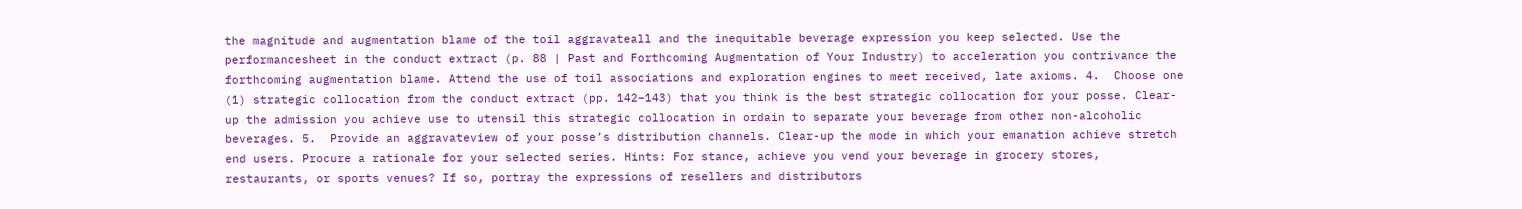the magnitude and augmentation blame of the toil aggravateall and the inequitable beverage expression you keep selected. Use the performancesheet in the conduct extract (p. 88 | Past and Forthcoming Augmentation of Your Industry) to acceleration you contrivance the forthcoming augmentation blame. Attend the use of toil associations and exploration engines to meet received, late axioms. 4.  Choose one (1) strategic collocation from the conduct extract (pp. 142–143) that you think is the best strategic collocation for your posse. Clear-up the admission you achieve use to utensil this strategic collocation in ordain to separate your beverage from other non-alcoholic beverages. 5.  Provide an aggravateview of your posse’s distribution channels. Clear-up the mode in which your emanation achieve stretch end users. Procure a rationale for your selected series. Hints: For stance, achieve you vend your beverage in grocery stores, restaurants, or sports venues? If so, portray the expressions of resellers and distributors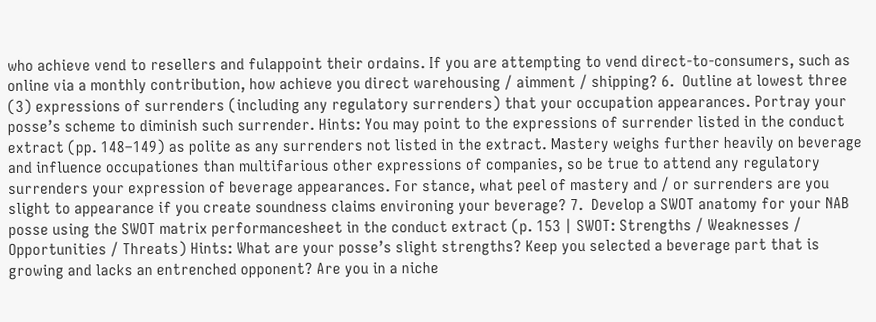who achieve vend to resellers and fulappoint their ordains. If you are attempting to vend direct-to-consumers, such as online via a monthly contribution, how achieve you direct warehousing / aimment / shipping? 6.  Outline at lowest three (3) expressions of surrenders (including any regulatory surrenders) that your occupation appearances. Portray your posse’s scheme to diminish such surrender. Hints: You may point to the expressions of surrender listed in the conduct extract (pp. 148–149) as polite as any surrenders not listed in the extract. Mastery weighs further heavily on beverage and influence occupationes than multifarious other expressions of companies, so be true to attend any regulatory surrenders your expression of beverage appearances. For stance, what peel of mastery and / or surrenders are you slight to appearance if you create soundness claims environing your beverage? 7.  Develop a SWOT anatomy for your NAB posse using the SWOT matrix performancesheet in the conduct extract (p. 153 | SWOT: Strengths / Weaknesses / Opportunities / Threats) Hints: What are your posse’s slight strengths? Keep you selected a beverage part that is growing and lacks an entrenched opponent? Are you in a niche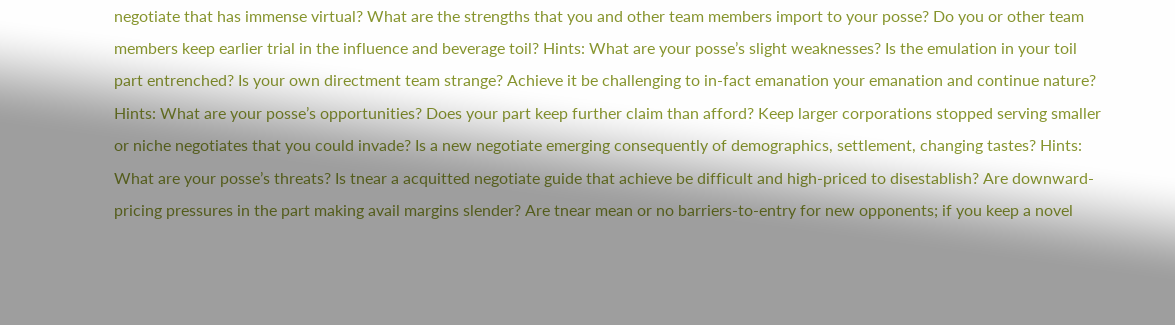negotiate that has immense virtual? What are the strengths that you and other team members import to your posse? Do you or other team members keep earlier trial in the influence and beverage toil? Hints: What are your posse’s slight weaknesses? Is the emulation in your toil part entrenched? Is your own directment team strange? Achieve it be challenging to in-fact emanation your emanation and continue nature? Hints: What are your posse’s opportunities? Does your part keep further claim than afford? Keep larger corporations stopped serving smaller or niche negotiates that you could invade? Is a new negotiate emerging consequently of demographics, settlement, changing tastes? Hints: What are your posse’s threats? Is tnear a acquitted negotiate guide that achieve be difficult and high-priced to disestablish? Are downward-pricing pressures in the part making avail margins slender? Are tnear mean or no barriers-to-entry for new opponents; if you keep a novel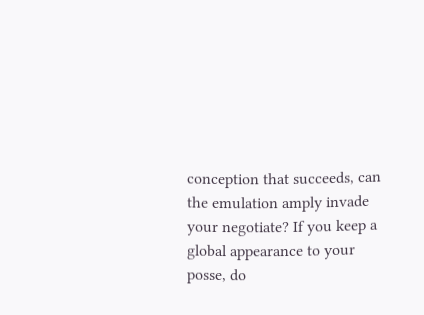conception that succeeds, can the emulation amply invade your negotiate? If you keep a global appearance to your posse, do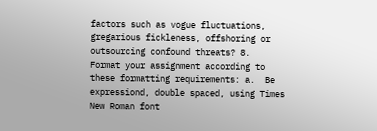factors such as vogue fluctuations, gregarious fickleness, offshoring or outsourcing confound threats? 8.  Format your assignment according to these formatting requirements: a.  Be expressiond, double spaced, using Times New Roman font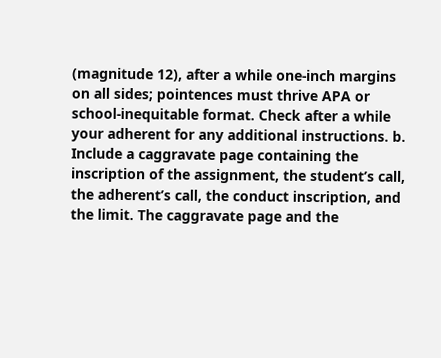(magnitude 12), after a while one-inch margins on all sides; pointences must thrive APA or school-inequitable format. Check after a while your adherent for any additional instructions. b.  Include a caggravate page containing the inscription of the assignment, the student’s call, the adherent’s call, the conduct inscription, and the limit. The caggravate page and the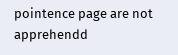pointence page are not apprehendd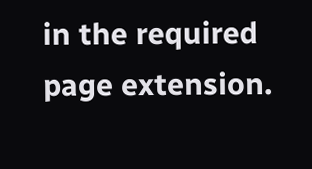in the required page extension.